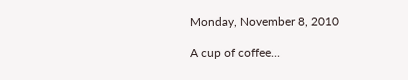Monday, November 8, 2010

A cup of coffee...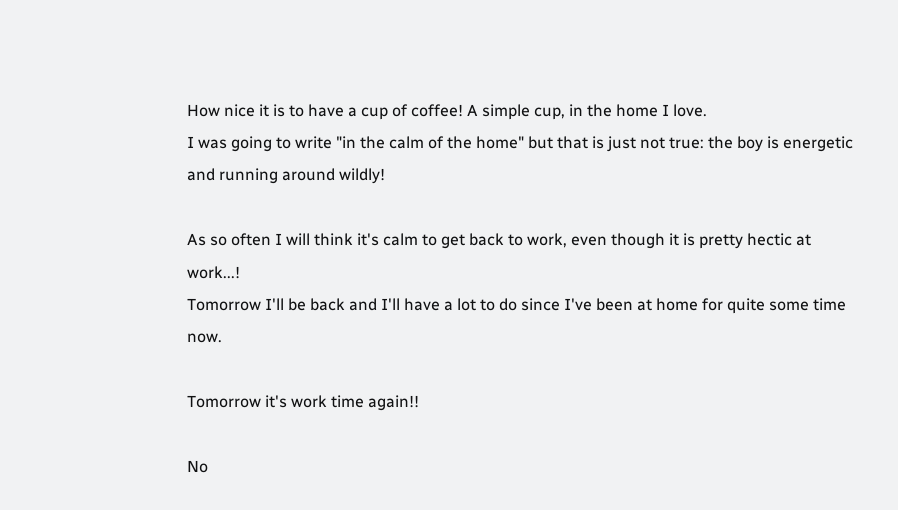How nice it is to have a cup of coffee! A simple cup, in the home I love.
I was going to write "in the calm of the home" but that is just not true: the boy is energetic and running around wildly!

As so often I will think it's calm to get back to work, even though it is pretty hectic at work...!
Tomorrow I'll be back and I'll have a lot to do since I've been at home for quite some time now.

Tomorrow it's work time again!!

No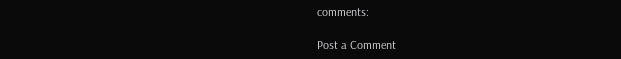comments:

Post a Comment